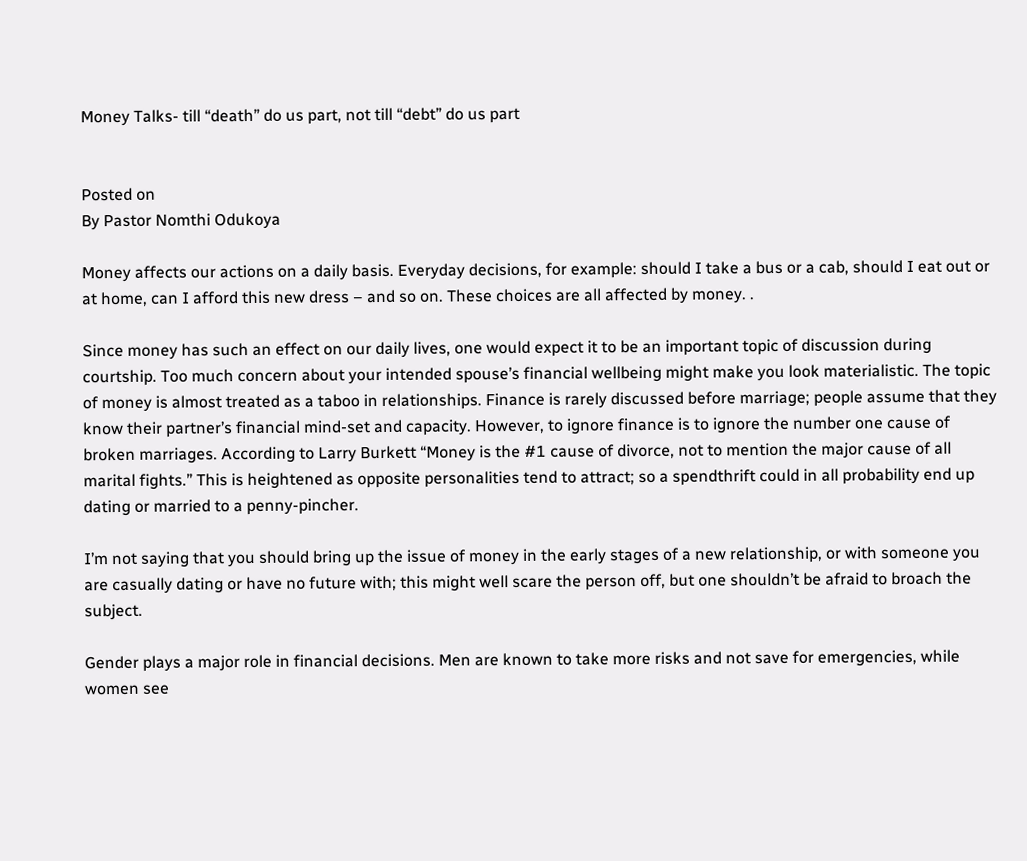Money Talks- till “death” do us part, not till “debt” do us part


Posted on
By Pastor Nomthi Odukoya

Money affects our actions on a daily basis. Everyday decisions, for example: should I take a bus or a cab, should I eat out or at home, can I afford this new dress – and so on. These choices are all affected by money. .

Since money has such an effect on our daily lives, one would expect it to be an important topic of discussion during courtship. Too much concern about your intended spouse’s financial wellbeing might make you look materialistic. The topic of money is almost treated as a taboo in relationships. Finance is rarely discussed before marriage; people assume that they know their partner’s financial mind-set and capacity. However, to ignore finance is to ignore the number one cause of broken marriages. According to Larry Burkett “Money is the #1 cause of divorce, not to mention the major cause of all marital fights.” This is heightened as opposite personalities tend to attract; so a spendthrift could in all probability end up dating or married to a penny-pincher.

I’m not saying that you should bring up the issue of money in the early stages of a new relationship, or with someone you are casually dating or have no future with; this might well scare the person off, but one shouldn’t be afraid to broach the subject.

Gender plays a major role in financial decisions. Men are known to take more risks and not save for emergencies, while women see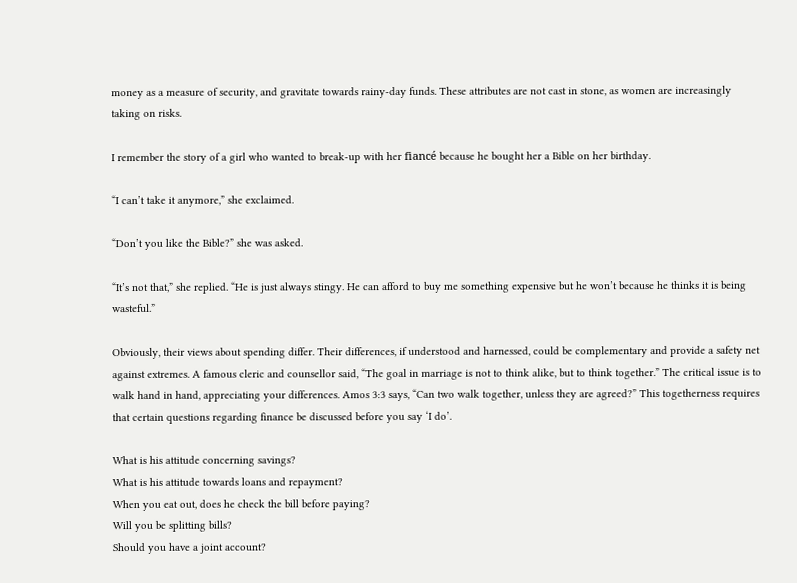money as a measure of security, and gravitate towards rainy-day funds. These attributes are not cast in stone, as women are increasingly taking on risks.

I remember the story of a girl who wanted to break-up with her fiancé because he bought her a Bible on her birthday.

“I can’t take it anymore,” she exclaimed.

“Don’t you like the Bible?” she was asked.

“It’s not that,” she replied. “He is just always stingy. He can afford to buy me something expensive but he won’t because he thinks it is being wasteful.”

Obviously, their views about spending differ. Their differences, if understood and harnessed, could be complementary and provide a safety net against extremes. A famous cleric and counsellor said, “The goal in marriage is not to think alike, but to think together.” The critical issue is to walk hand in hand, appreciating your differences. Amos 3:3 says, “Can two walk together, unless they are agreed?” This togetherness requires that certain questions regarding finance be discussed before you say ‘I do’.

What is his attitude concerning savings?
What is his attitude towards loans and repayment?
When you eat out, does he check the bill before paying?
Will you be splitting bills?
Should you have a joint account?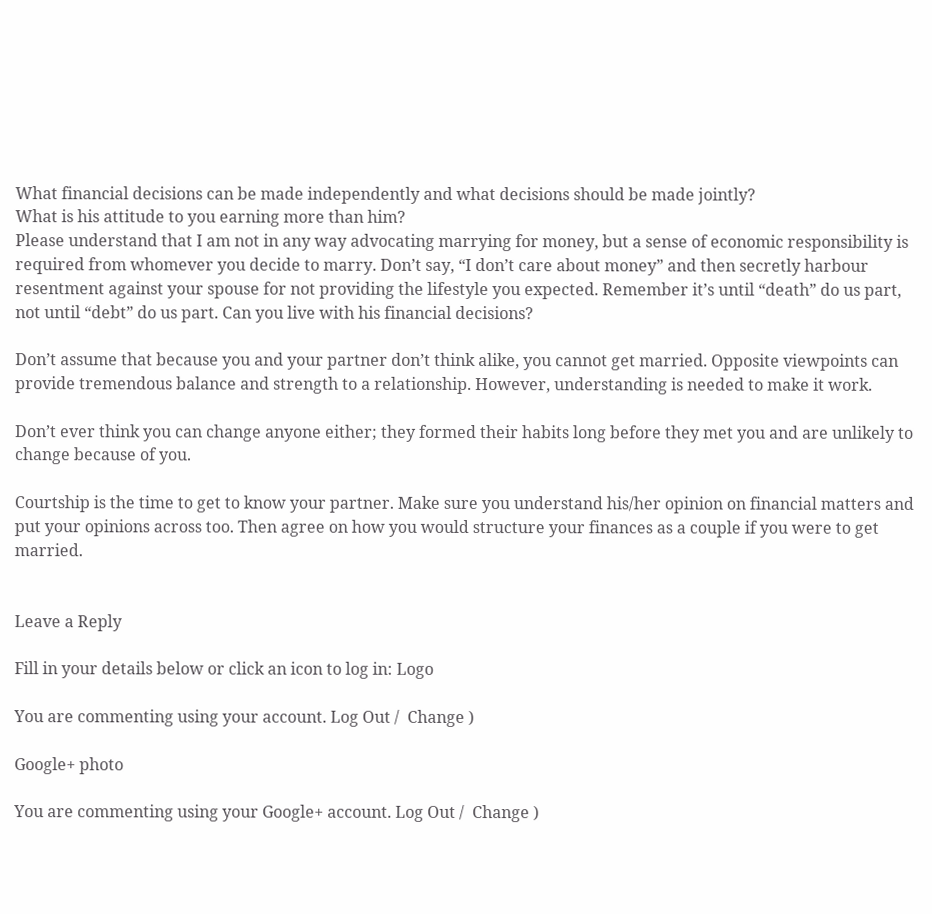What financial decisions can be made independently and what decisions should be made jointly?
What is his attitude to you earning more than him?
Please understand that I am not in any way advocating marrying for money, but a sense of economic responsibility is required from whomever you decide to marry. Don’t say, “I don’t care about money” and then secretly harbour resentment against your spouse for not providing the lifestyle you expected. Remember it’s until “death” do us part, not until “debt” do us part. Can you live with his financial decisions?

Don’t assume that because you and your partner don’t think alike, you cannot get married. Opposite viewpoints can provide tremendous balance and strength to a relationship. However, understanding is needed to make it work.

Don’t ever think you can change anyone either; they formed their habits long before they met you and are unlikely to change because of you.

Courtship is the time to get to know your partner. Make sure you understand his/her opinion on financial matters and put your opinions across too. Then agree on how you would structure your finances as a couple if you were to get married.


Leave a Reply

Fill in your details below or click an icon to log in: Logo

You are commenting using your account. Log Out /  Change )

Google+ photo

You are commenting using your Google+ account. Log Out /  Change )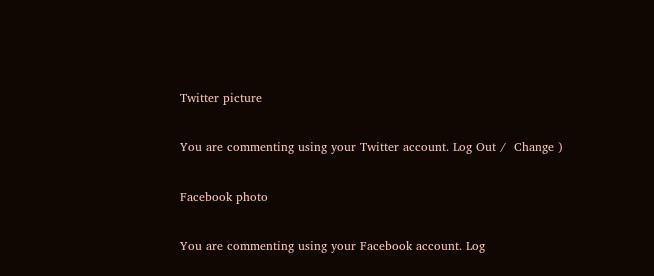Twitter picture

You are commenting using your Twitter account. Log Out /  Change )

Facebook photo

You are commenting using your Facebook account. Log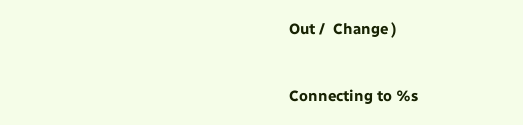Out /  Change )


Connecting to %s